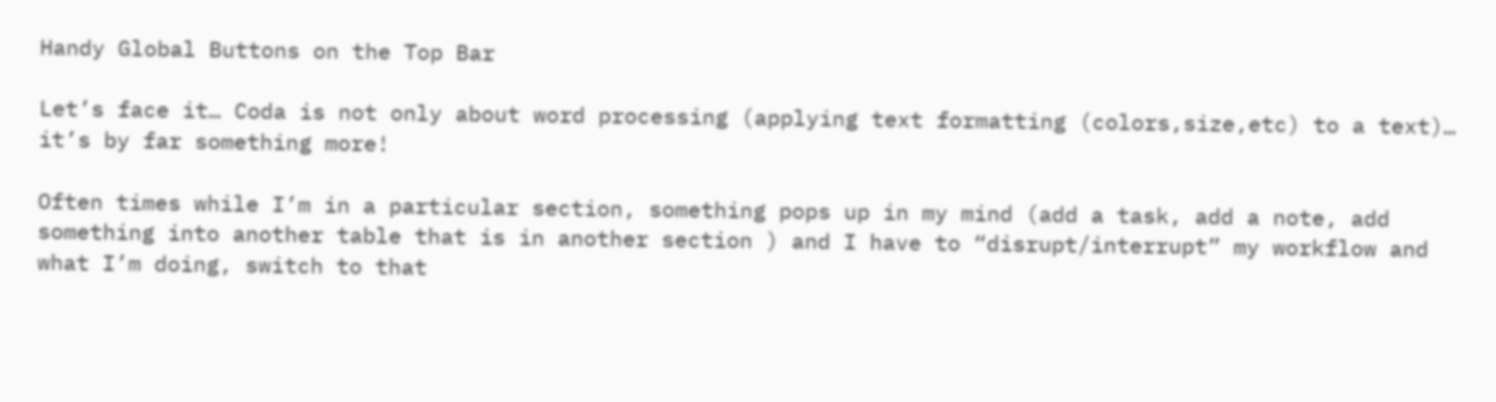Handy Global Buttons on the Top Bar

Let’s face it… Coda is not only about word processing (applying text formatting (colors,size,etc) to a text)… it’s by far something more!

Often times while I’m in a particular section, something pops up in my mind (add a task, add a note, add something into another table that is in another section ) and I have to “disrupt/interrupt” my workflow and what I’m doing, switch to that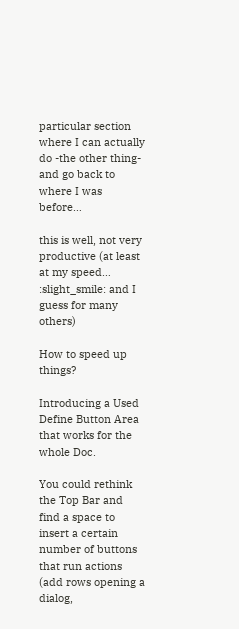particular section where I can actually do -the other thing- and go back to where I was before…

this is well, not very productive (at least at my speed… :slight_smile: and I guess for many others)

How to speed up things?

Introducing a Used Define Button Area that works for the whole Doc.

You could rethink the Top Bar and find a space to insert a certain number of buttons that run actions (add rows opening a dialog,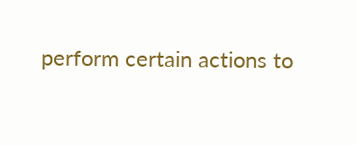perform certain actions to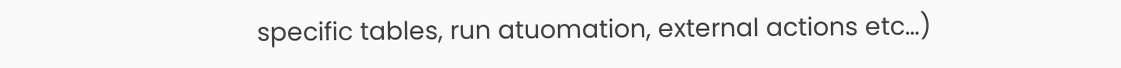specific tables, run atuomation, external actions etc…)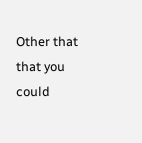Other that that you could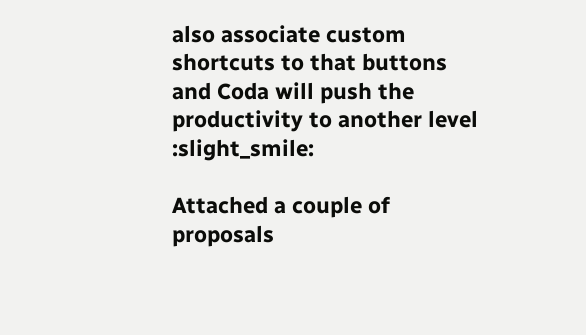also associate custom shortcuts to that buttons and Coda will push the productivity to another level :slight_smile:

Attached a couple of proposals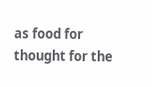as food for thought for the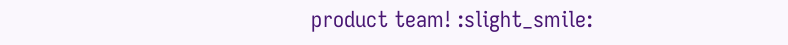product team! :slight_smile: